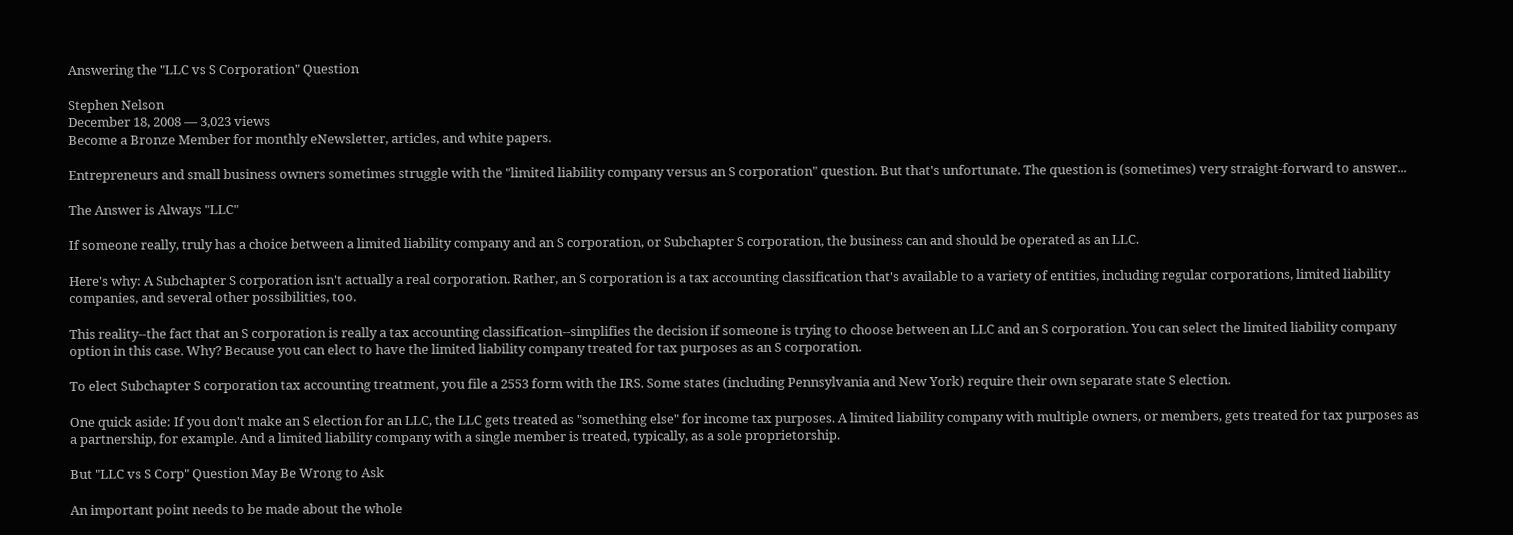Answering the "LLC vs S Corporation" Question

Stephen Nelson
December 18, 2008 — 3,023 views
Become a Bronze Member for monthly eNewsletter, articles, and white papers.

Entrepreneurs and small business owners sometimes struggle with the "limited liability company versus an S corporation" question. But that's unfortunate. The question is (sometimes) very straight-forward to answer...

The Answer is Always "LLC"

If someone really, truly has a choice between a limited liability company and an S corporation, or Subchapter S corporation, the business can and should be operated as an LLC.

Here's why: A Subchapter S corporation isn't actually a real corporation. Rather, an S corporation is a tax accounting classification that's available to a variety of entities, including regular corporations, limited liability companies, and several other possibilities, too.

This reality--the fact that an S corporation is really a tax accounting classification--simplifies the decision if someone is trying to choose between an LLC and an S corporation. You can select the limited liability company option in this case. Why? Because you can elect to have the limited liability company treated for tax purposes as an S corporation.

To elect Subchapter S corporation tax accounting treatment, you file a 2553 form with the IRS. Some states (including Pennsylvania and New York) require their own separate state S election.

One quick aside: If you don't make an S election for an LLC, the LLC gets treated as "something else" for income tax purposes. A limited liability company with multiple owners, or members, gets treated for tax purposes as a partnership, for example. And a limited liability company with a single member is treated, typically, as a sole proprietorship.

But "LLC vs S Corp" Question May Be Wrong to Ask

An important point needs to be made about the whole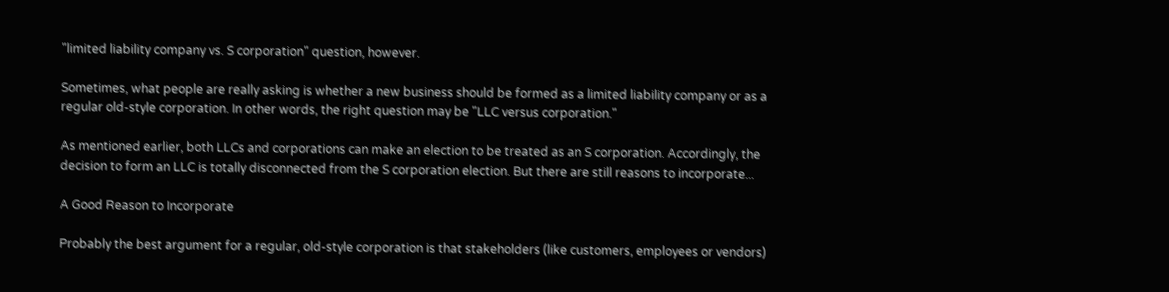"limited liability company vs. S corporation" question, however.

Sometimes, what people are really asking is whether a new business should be formed as a limited liability company or as a regular old-style corporation. In other words, the right question may be "LLC versus corporation."

As mentioned earlier, both LLCs and corporations can make an election to be treated as an S corporation. Accordingly, the decision to form an LLC is totally disconnected from the S corporation election. But there are still reasons to incorporate...

A Good Reason to Incorporate

Probably the best argument for a regular, old-style corporation is that stakeholders (like customers, employees or vendors)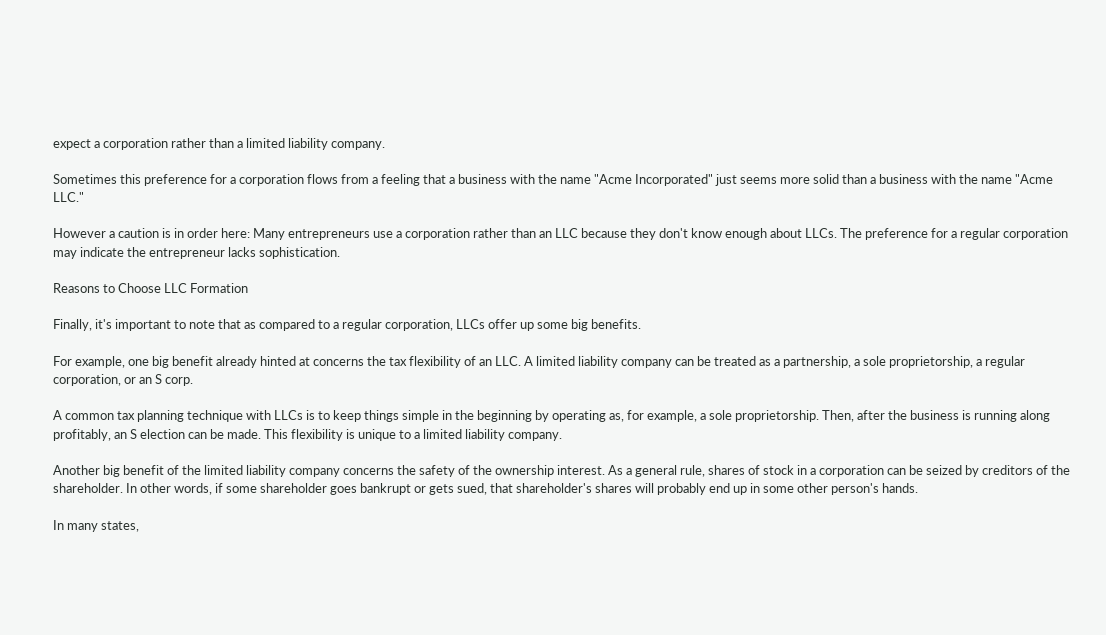expect a corporation rather than a limited liability company.

Sometimes this preference for a corporation flows from a feeling that a business with the name "Acme Incorporated" just seems more solid than a business with the name "Acme LLC."

However a caution is in order here: Many entrepreneurs use a corporation rather than an LLC because they don't know enough about LLCs. The preference for a regular corporation may indicate the entrepreneur lacks sophistication.

Reasons to Choose LLC Formation

Finally, it's important to note that as compared to a regular corporation, LLCs offer up some big benefits.

For example, one big benefit already hinted at concerns the tax flexibility of an LLC. A limited liability company can be treated as a partnership, a sole proprietorship, a regular corporation, or an S corp.

A common tax planning technique with LLCs is to keep things simple in the beginning by operating as, for example, a sole proprietorship. Then, after the business is running along profitably, an S election can be made. This flexibility is unique to a limited liability company.

Another big benefit of the limited liability company concerns the safety of the ownership interest. As a general rule, shares of stock in a corporation can be seized by creditors of the shareholder. In other words, if some shareholder goes bankrupt or gets sued, that shareholder's shares will probably end up in some other person's hands.

In many states,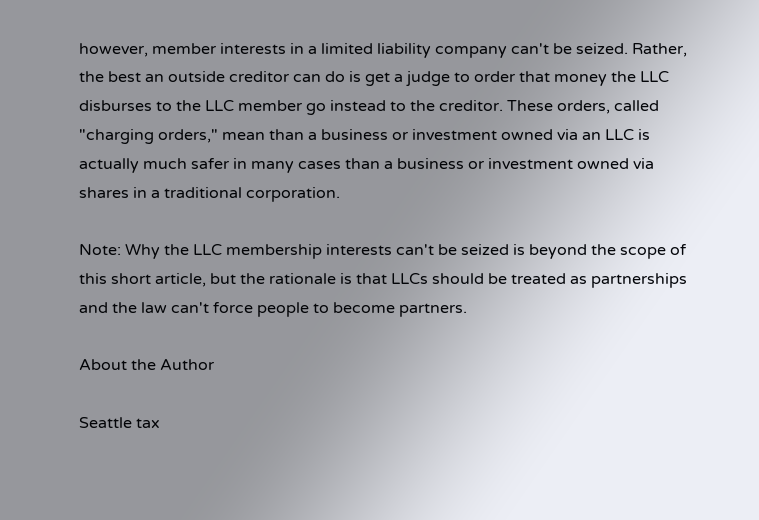however, member interests in a limited liability company can't be seized. Rather, the best an outside creditor can do is get a judge to order that money the LLC disburses to the LLC member go instead to the creditor. These orders, called "charging orders," mean than a business or investment owned via an LLC is actually much safer in many cases than a business or investment owned via shares in a traditional corporation.

Note: Why the LLC membership interests can't be seized is beyond the scope of this short article, but the rationale is that LLCs should be treated as partnerships and the law can't force people to become partners.

About the Author

Seattle tax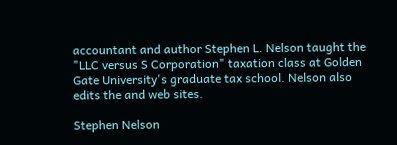accountant and author Stephen L. Nelson taught the "LLC versus S Corporation" taxation class at Golden Gate University's graduate tax school. Nelson also edits the and web sites.

Stephen Nelson